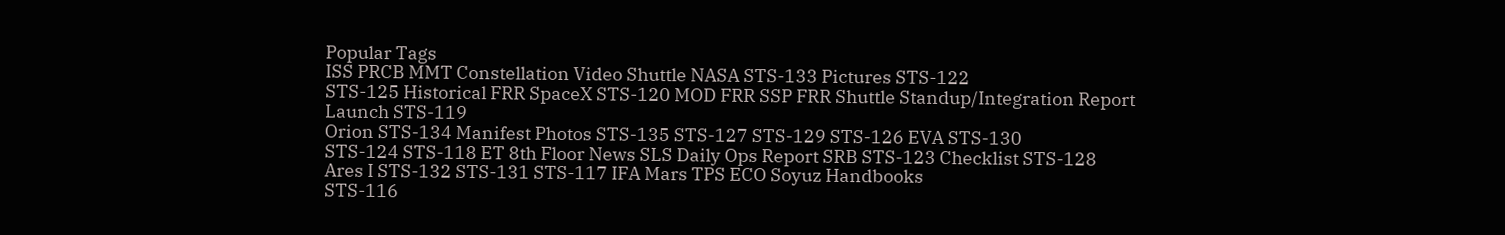Popular Tags
ISS PRCB MMT Constellation Video Shuttle NASA STS-133 Pictures STS-122
STS-125 Historical FRR SpaceX STS-120 MOD FRR SSP FRR Shuttle Standup/Integration Report Launch STS-119
Orion STS-134 Manifest Photos STS-135 STS-127 STS-129 STS-126 EVA STS-130
STS-124 STS-118 ET 8th Floor News SLS Daily Ops Report SRB STS-123 Checklist STS-128
Ares I STS-132 STS-131 STS-117 IFA Mars TPS ECO Soyuz Handbooks
STS-116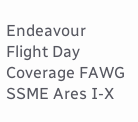Endeavour Flight Day Coverage FAWG SSME Ares I-X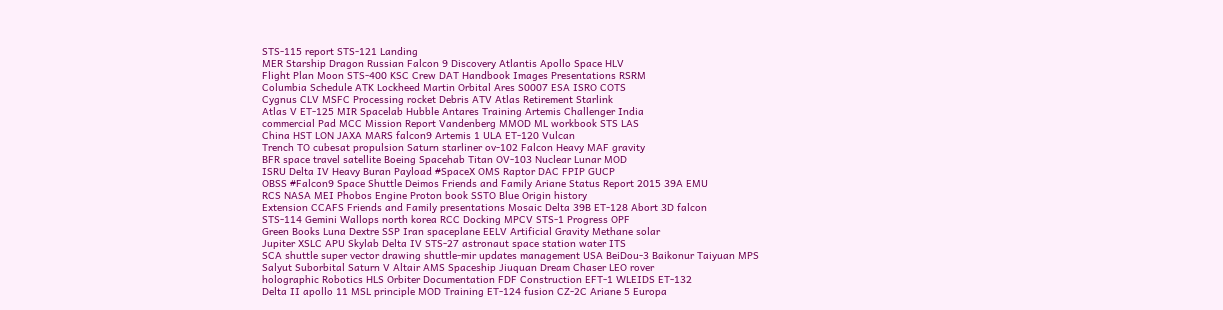STS-115 report STS-121 Landing
MER Starship Dragon Russian Falcon 9 Discovery Atlantis Apollo Space HLV
Flight Plan Moon STS-400 KSC Crew DAT Handbook Images Presentations RSRM
Columbia Schedule ATK Lockheed Martin Orbital Ares S0007 ESA ISRO COTS
Cygnus CLV MSFC Processing rocket Debris ATV Atlas Retirement Starlink
Atlas V ET-125 MIR Spacelab Hubble Antares Training Artemis Challenger India
commercial Pad MCC Mission Report Vandenberg MMOD ML workbook STS LAS
China HST LON JAXA MARS falcon9 Artemis 1 ULA ET-120 Vulcan
Trench TO cubesat propulsion Saturn starliner ov-102 Falcon Heavy MAF gravity
BFR space travel satellite Boeing Spacehab Titan OV-103 Nuclear Lunar MOD
ISRU Delta IV Heavy Buran Payload #SpaceX OMS Raptor DAC FPIP GUCP
OBSS #Falcon9 Space Shuttle Deimos Friends and Family Ariane Status Report 2015 39A EMU
RCS NASA MEI Phobos Engine Proton book SSTO Blue Origin history
Extension CCAFS Friends and Family presentations Mosaic Delta 39B ET-128 Abort 3D falcon
STS-114 Gemini Wallops north korea RCC Docking MPCV STS-1 Progress OPF
Green Books Luna Dextre SSP Iran spaceplane EELV Artificial Gravity Methane solar
Jupiter XSLC APU Skylab Delta IV STS-27 astronaut space station water ITS
SCA shuttle super vector drawing shuttle-mir updates management USA BeiDou-3 Baikonur Taiyuan MPS
Salyut Suborbital Saturn V Altair AMS Spaceship Jiuquan Dream Chaser LEO rover
holographic Robotics HLS Orbiter Documentation FDF Construction EFT-1 WLEIDS ET-132
Delta II apollo 11 MSL principle MOD Training ET-124 fusion CZ-2C Ariane 5 Europa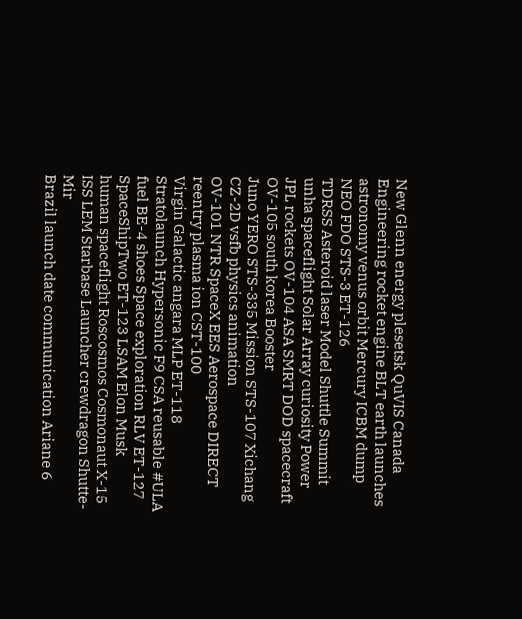New Glenn energy plesetsk QuVIS Canada Engineering rocket engine BLT earth launches
astronomy venus orbit Mercury ICBM dump NEO FDO STS-3 ET-126
TDRSS Asteroid laser Model Shuttle Summit unha spaceflight Solar Array curiosity Power
JPL rockets OV-104 ASA SMRT DOD spacecraft OV-105 south korea Booster
Juno YERO STS-335 Mission STS-107 Xichang CZ-2D vsfb physics animation
OV-101 NTR SpaceX EES Aerospace DIRECT reentry plasma ion CST-100
Virgin Galactic angara MLP ET-118 Stratolaunch Hypersonic F9 CSA reusable #ULA
fuel BE-4 shoes Space exploration RLV ET-127 SpaceShipTwo ET-123 LSAM Elon Musk
human spaceflight Roscosmos Cosmonaut X-15 ISS LEM Starbase Launcher crewdragon Shutte-Mir
Brazil launch date communication Ariane 6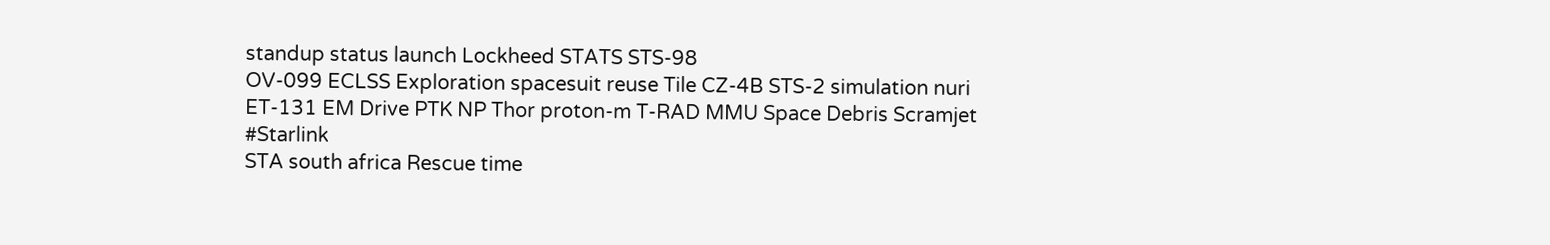standup status launch Lockheed STATS STS-98
OV-099 ECLSS Exploration spacesuit reuse Tile CZ-4B STS-2 simulation nuri
ET-131 EM Drive PTK NP Thor proton-m T-RAD MMU Space Debris Scramjet #Starlink
STA south africa Rescue time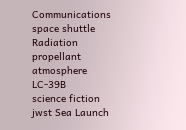Communications space shuttle Radiation propellant atmosphere LC-39B
science fiction jwst Sea Launch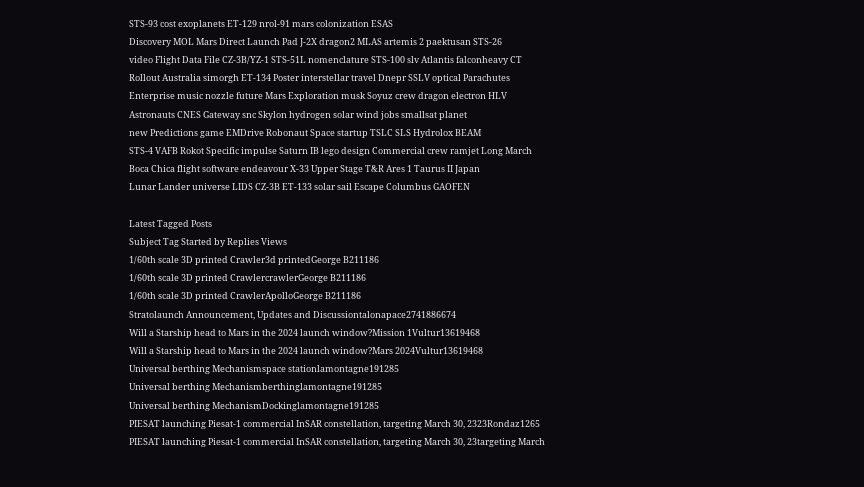STS-93 cost exoplanets ET-129 nrol-91 mars colonization ESAS
Discovery MOL Mars Direct Launch Pad J-2X dragon2 MLAS artemis 2 paektusan STS-26
video Flight Data File CZ-3B/YZ-1 STS-51L nomenclature STS-100 slv Atlantis falconheavy CT
Rollout Australia simorgh ET-134 Poster interstellar travel Dnepr SSLV optical Parachutes
Enterprise music nozzle future Mars Exploration musk Soyuz crew dragon electron HLV
Astronauts CNES Gateway snc Skylon hydrogen solar wind jobs smallsat planet
new Predictions game EMDrive Robonaut Space startup TSLC SLS Hydrolox BEAM
STS-4 VAFB Rokot Specific impulse Saturn IB lego design Commercial crew ramjet Long March
Boca Chica flight software endeavour X-33 Upper Stage T&R Ares 1 Taurus II Japan
Lunar Lander universe LIDS CZ-3B ET-133 solar sail Escape Columbus GAOFEN

Latest Tagged Posts
Subject Tag Started by Replies Views
1/60th scale 3D printed Crawler3d printedGeorge B211186
1/60th scale 3D printed CrawlercrawlerGeorge B211186
1/60th scale 3D printed CrawlerApolloGeorge B211186
Stratolaunch Announcement, Updates and Discussiontalonapace2741886674
Will a Starship head to Mars in the 2024 launch window?Mission 1Vultur13619468
Will a Starship head to Mars in the 2024 launch window?Mars 2024Vultur13619468
Universal berthing Mechanismspace stationlamontagne191285
Universal berthing Mechanismberthinglamontagne191285
Universal berthing MechanismDockinglamontagne191285
PIESAT launching Piesat-1 commercial InSAR constellation, targeting March 30, 2323Rondaz1265
PIESAT launching Piesat-1 commercial InSAR constellation, targeting March 30, 23targeting March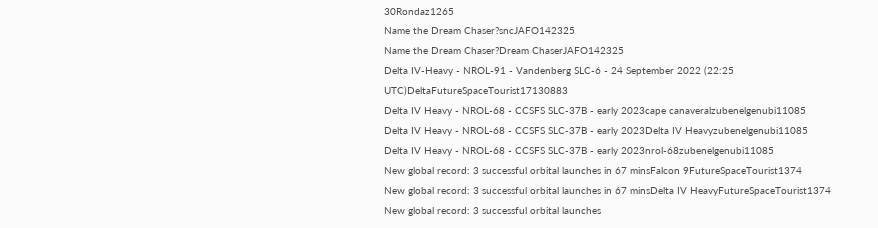30Rondaz1265
Name the Dream Chaser?sncJAFO142325
Name the Dream Chaser?Dream ChaserJAFO142325
Delta IV-Heavy - NROL-91 - Vandenberg SLC-6 - 24 September 2022 (22:25 UTC)DeltaFutureSpaceTourist17130883
Delta IV Heavy - NROL-68 - CCSFS SLC-37B - early 2023cape canaveralzubenelgenubi11085
Delta IV Heavy - NROL-68 - CCSFS SLC-37B - early 2023Delta IV Heavyzubenelgenubi11085
Delta IV Heavy - NROL-68 - CCSFS SLC-37B - early 2023nrol-68zubenelgenubi11085
New global record: 3 successful orbital launches in 67 minsFalcon 9FutureSpaceTourist1374
New global record: 3 successful orbital launches in 67 minsDelta IV HeavyFutureSpaceTourist1374
New global record: 3 successful orbital launches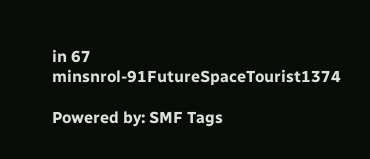in 67 minsnrol-91FutureSpaceTourist1374

Powered by: SMF Tags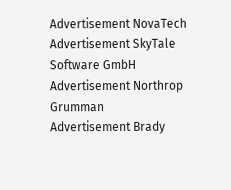Advertisement NovaTech
Advertisement SkyTale Software GmbH
Advertisement Northrop Grumman
Advertisement Brady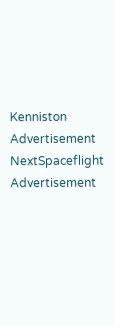Kenniston
Advertisement NextSpaceflight
Advertisement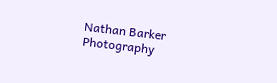Nathan Barker Photography